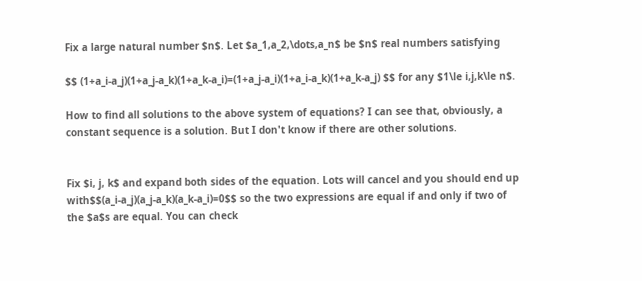Fix a large natural number $n$. Let $a_1,a_2,\dots,a_n$ be $n$ real numbers satisfying

$$ (1+a_i-a_j)(1+a_j-a_k)(1+a_k-a_i)=(1+a_j-a_i)(1+a_i-a_k)(1+a_k-a_j) $$ for any $1\le i,j,k\le n$.

How to find all solutions to the above system of equations? I can see that, obviously, a constant sequence is a solution. But I don't know if there are other solutions.


Fix $i, j, k$ and expand both sides of the equation. Lots will cancel and you should end up with$$(a_i-a_j)(a_j-a_k)(a_k-a_i)=0$$ so the two expressions are equal if and only if two of the $a$s are equal. You can check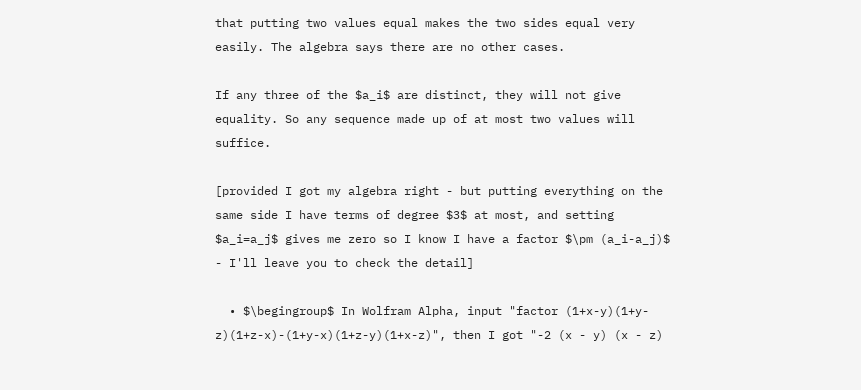that putting two values equal makes the two sides equal very easily. The algebra says there are no other cases.

If any three of the $a_i$ are distinct, they will not give equality. So any sequence made up of at most two values will suffice.

[provided I got my algebra right - but putting everything on the same side I have terms of degree $3$ at most, and setting $a_i=a_j$ gives me zero so I know I have a factor $\pm (a_i-a_j)$ - I'll leave you to check the detail]

  • $\begingroup$ In Wolfram Alpha, input "factor (1+x-y)(1+y-z)(1+z-x)-(1+y-x)(1+z-y)(1+x-z)", then I got "-2 (x - y) (x - z)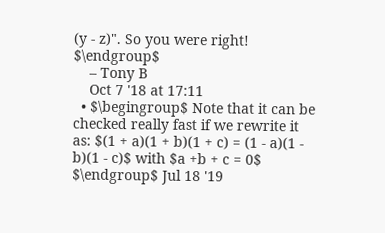(y - z)". So you were right! $\endgroup$
    – Tony B
    Oct 7 '18 at 17:11
  • $\begingroup$ Note that it can be checked really fast if we rewrite it as: $(1 + a)(1 + b)(1 + c) = (1 - a)(1 - b)(1 - c)$ with $a +b + c = 0$ $\endgroup$ Jul 18 '19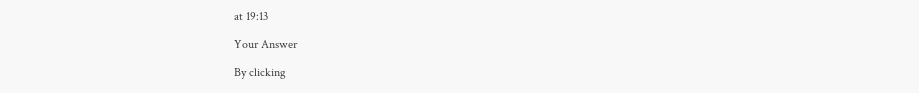at 19:13

Your Answer

By clicking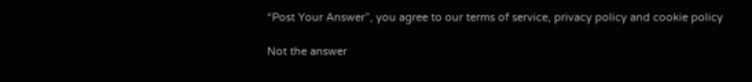“Post Your Answer”, you agree to our terms of service, privacy policy and cookie policy

Not the answer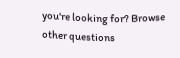you're looking for? Browse other questions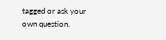tagged or ask your own question.